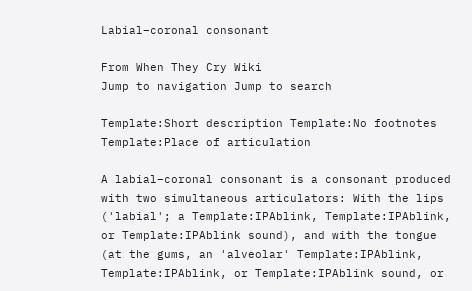Labial–coronal consonant

From When They Cry Wiki
Jump to navigation Jump to search

Template:Short description Template:No footnotes Template:Place of articulation

A labial–coronal consonant is a consonant produced with two simultaneous articulators: With the lips ('labial'; a Template:IPAblink, Template:IPAblink, or Template:IPAblink sound), and with the tongue (at the gums, an 'alveolar' Template:IPAblink, Template:IPAblink, or Template:IPAblink sound, or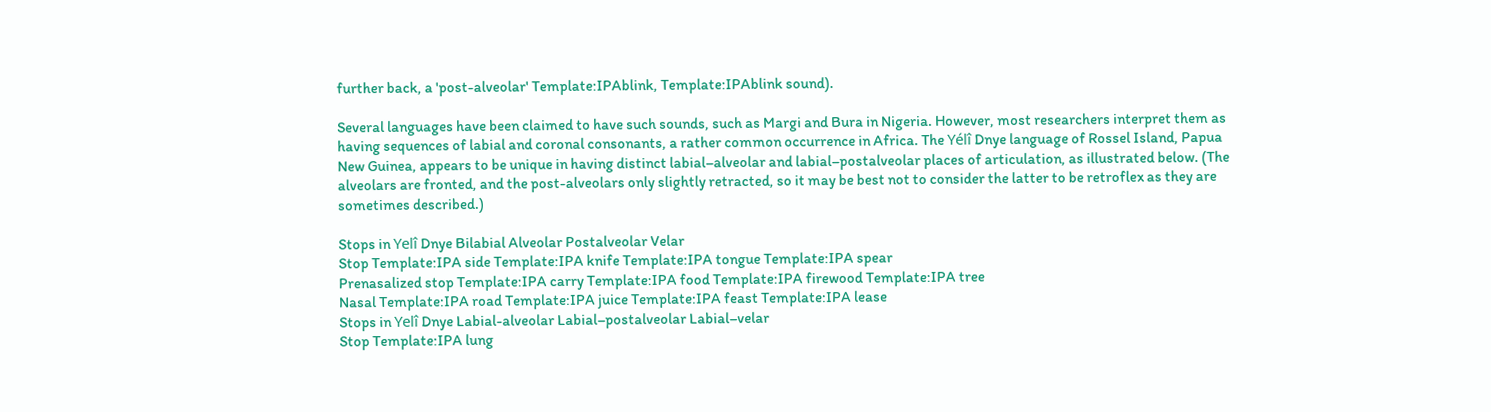further back, a 'post-alveolar' Template:IPAblink, Template:IPAblink sound).

Several languages have been claimed to have such sounds, such as Margi and Bura in Nigeria. However, most researchers interpret them as having sequences of labial and coronal consonants, a rather common occurrence in Africa. The Yélî Dnye language of Rossel Island, Papua New Guinea, appears to be unique in having distinct labial–alveolar and labial–postalveolar places of articulation, as illustrated below. (The alveolars are fronted, and the post-alveolars only slightly retracted, so it may be best not to consider the latter to be retroflex as they are sometimes described.)

Stops in Yelî Dnye Bilabial Alveolar Postalveolar Velar
Stop Template:IPA side Template:IPA knife Template:IPA tongue Template:IPA spear
Prenasalized stop Template:IPA carry Template:IPA food Template:IPA firewood Template:IPA tree
Nasal Template:IPA road Template:IPA juice Template:IPA feast Template:IPA lease
Stops in Yelî Dnye Labial-alveolar Labial–postalveolar Labial–velar
Stop Template:IPA lung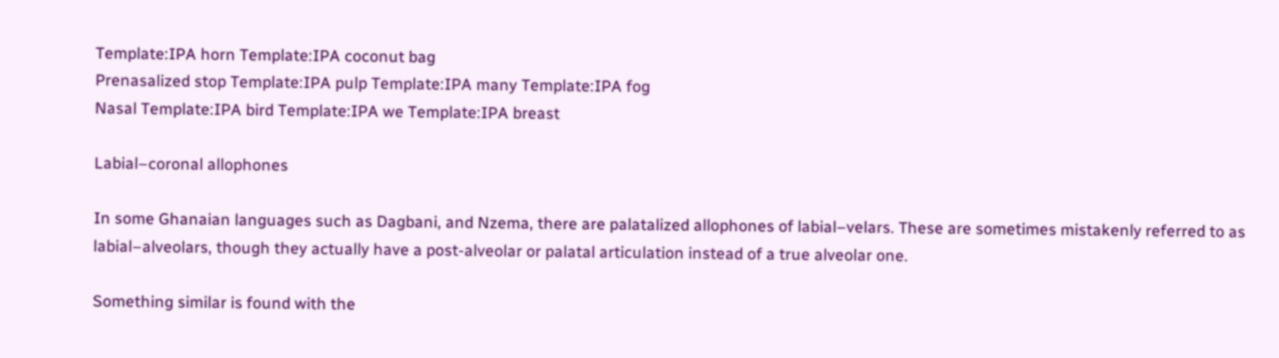Template:IPA horn Template:IPA coconut bag
Prenasalized stop Template:IPA pulp Template:IPA many Template:IPA fog
Nasal Template:IPA bird Template:IPA we Template:IPA breast

Labial–coronal allophones

In some Ghanaian languages such as Dagbani, and Nzema, there are palatalized allophones of labial–velars. These are sometimes mistakenly referred to as labial–alveolars, though they actually have a post-alveolar or palatal articulation instead of a true alveolar one.

Something similar is found with the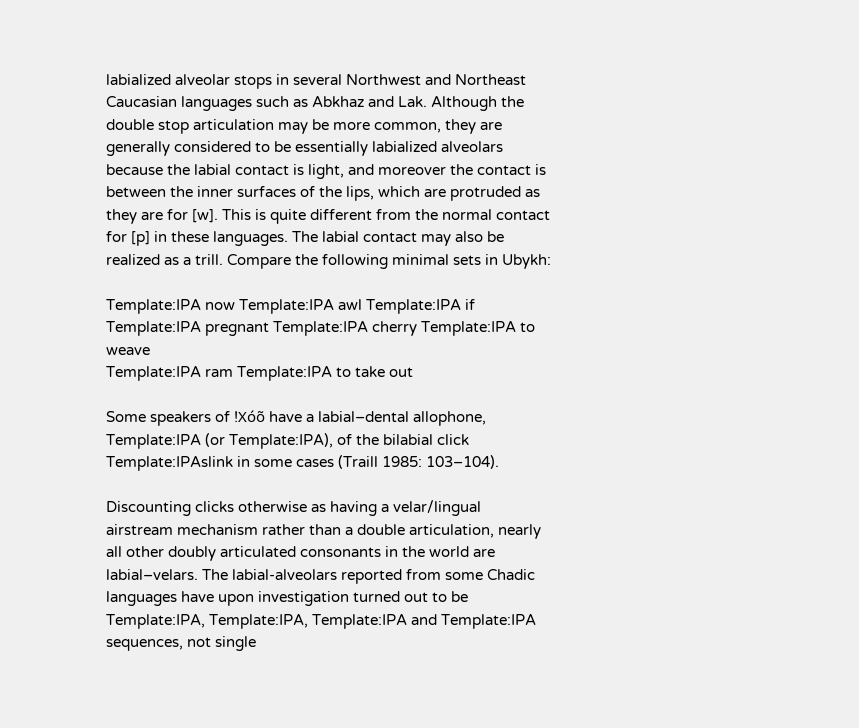labialized alveolar stops in several Northwest and Northeast Caucasian languages such as Abkhaz and Lak. Although the double stop articulation may be more common, they are generally considered to be essentially labialized alveolars because the labial contact is light, and moreover the contact is between the inner surfaces of the lips, which are protruded as they are for [w]. This is quite different from the normal contact for [p] in these languages. The labial contact may also be realized as a trill. Compare the following minimal sets in Ubykh:

Template:IPA now Template:IPA awl Template:IPA if
Template:IPA pregnant Template:IPA cherry Template:IPA to weave
Template:IPA ram Template:IPA to take out

Some speakers of !Xóõ have a labial–dental allophone, Template:IPA (or Template:IPA), of the bilabial click Template:IPAslink in some cases (Traill 1985: 103–104).

Discounting clicks otherwise as having a velar/lingual airstream mechanism rather than a double articulation, nearly all other doubly articulated consonants in the world are labial–velars. The labial-alveolars reported from some Chadic languages have upon investigation turned out to be Template:IPA, Template:IPA, Template:IPA and Template:IPA sequences, not single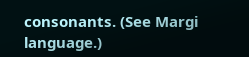consonants. (See Margi language.)